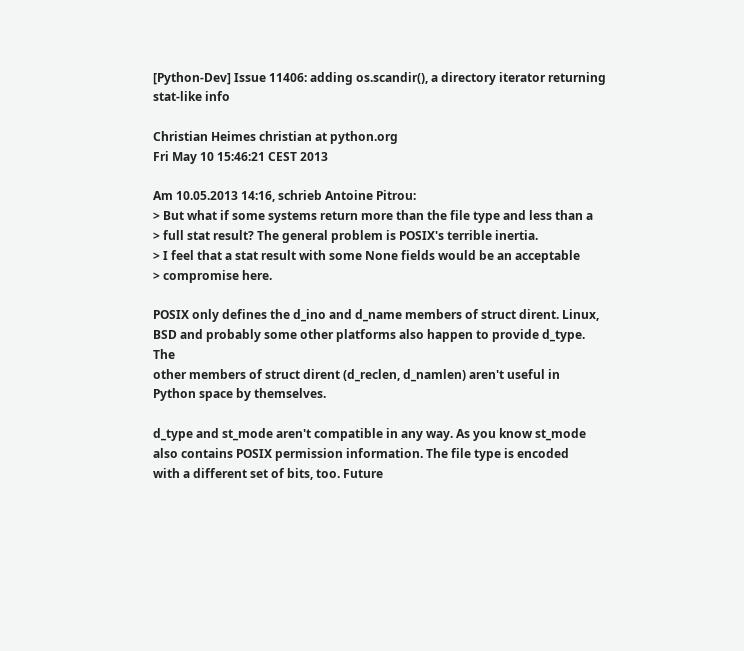[Python-Dev] Issue 11406: adding os.scandir(), a directory iterator returning stat-like info

Christian Heimes christian at python.org
Fri May 10 15:46:21 CEST 2013

Am 10.05.2013 14:16, schrieb Antoine Pitrou:
> But what if some systems return more than the file type and less than a
> full stat result? The general problem is POSIX's terrible inertia.
> I feel that a stat result with some None fields would be an acceptable
> compromise here.

POSIX only defines the d_ino and d_name members of struct dirent. Linux,
BSD and probably some other platforms also happen to provide d_type. The
other members of struct dirent (d_reclen, d_namlen) aren't useful in
Python space by themselves.

d_type and st_mode aren't compatible in any way. As you know st_mode
also contains POSIX permission information. The file type is encoded
with a different set of bits, too. Future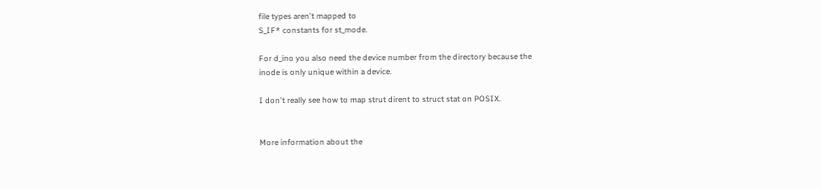file types aren't mapped to
S_IF* constants for st_mode.

For d_ino you also need the device number from the directory because the
inode is only unique within a device.

I don't really see how to map strut dirent to struct stat on POSIX.


More information about the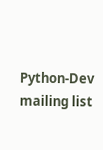Python-Dev mailing list